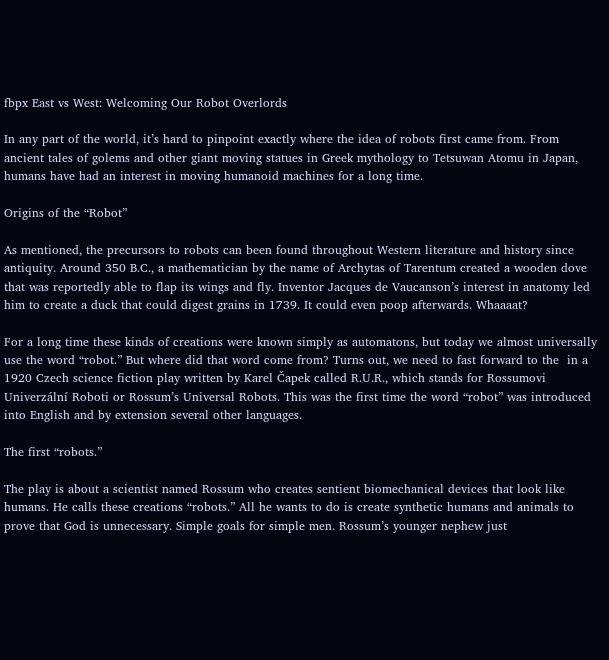fbpx East vs West: Welcoming Our Robot Overlords

In any part of the world, it’s hard to pinpoint exactly where the idea of robots first came from. From ancient tales of golems and other giant moving statues in Greek mythology to Tetsuwan Atomu in Japan, humans have had an interest in moving humanoid machines for a long time.

Origins of the “Robot”

As mentioned, the precursors to robots can been found throughout Western literature and history since antiquity. Around 350 B.C., a mathematician by the name of Archytas of Tarentum created a wooden dove that was reportedly able to flap its wings and fly. Inventor Jacques de Vaucanson’s interest in anatomy led him to create a duck that could digest grains in 1739. It could even poop afterwards. Whaaaat?

For a long time these kinds of creations were known simply as automatons, but today we almost universally use the word “robot.” But where did that word come from? Turns out, we need to fast forward to the  in a 1920 Czech science fiction play written by Karel Čapek called R.U.R., which stands for Rossumovi Univerzální Roboti or Rossum’s Universal Robots. This was the first time the word “robot” was introduced into English and by extension several other languages.

The first “robots.”

The play is about a scientist named Rossum who creates sentient biomechanical devices that look like humans. He calls these creations “robots.” All he wants to do is create synthetic humans and animals to prove that God is unnecessary. Simple goals for simple men. Rossum’s younger nephew just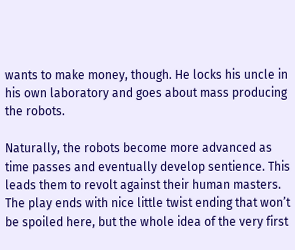wants to make money, though. He locks his uncle in his own laboratory and goes about mass producing the robots.

Naturally, the robots become more advanced as time passes and eventually develop sentience. This leads them to revolt against their human masters. The play ends with nice little twist ending that won’t be spoiled here, but the whole idea of the very first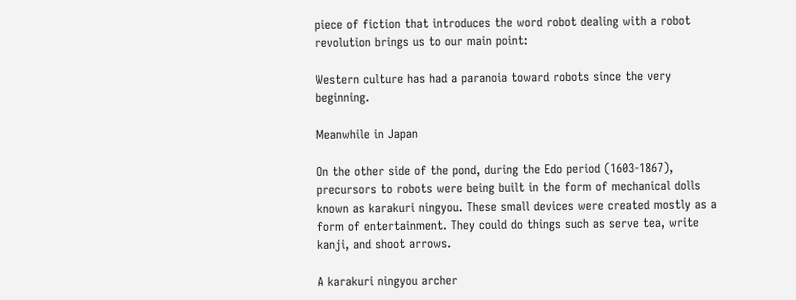piece of fiction that introduces the word robot dealing with a robot revolution brings us to our main point:

Western culture has had a paranoia toward robots since the very beginning.

Meanwhile in Japan

On the other side of the pond, during the Edo period (1603-1867), precursors to robots were being built in the form of mechanical dolls known as karakuri ningyou. These small devices were created mostly as a form of entertainment. They could do things such as serve tea, write kanji, and shoot arrows.

A karakuri ningyou archer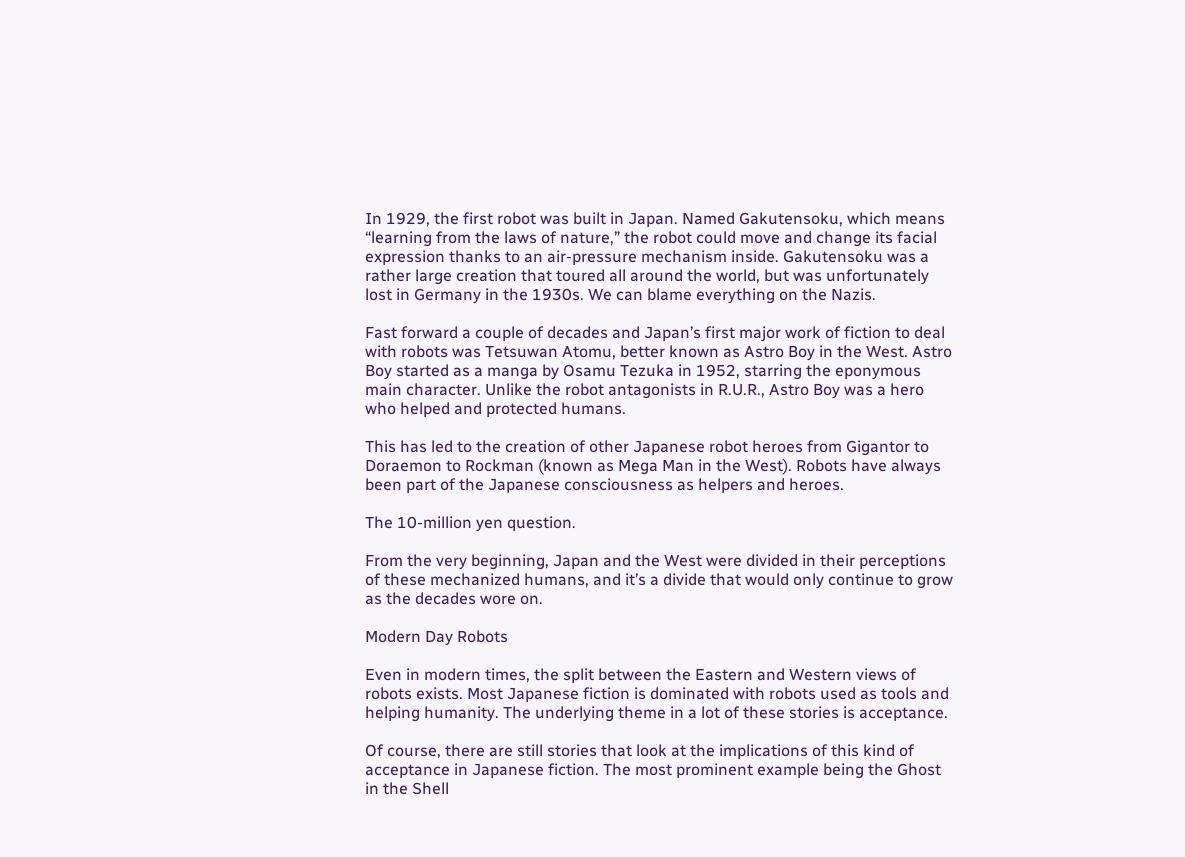In 1929, the first robot was built in Japan. Named Gakutensoku, which means “learning from the laws of nature,” the robot could move and change its facial expression thanks to an air-pressure mechanism inside. Gakutensoku was a rather large creation that toured all around the world, but was unfortunately lost in Germany in the 1930s. We can blame everything on the Nazis.

Fast forward a couple of decades and Japan’s first major work of fiction to deal with robots was Tetsuwan Atomu, better known as Astro Boy in the West. Astro Boy started as a manga by Osamu Tezuka in 1952, starring the eponymous main character. Unlike the robot antagonists in R.U.R., Astro Boy was a hero who helped and protected humans.

This has led to the creation of other Japanese robot heroes from Gigantor to Doraemon to Rockman (known as Mega Man in the West). Robots have always been part of the Japanese consciousness as helpers and heroes.

The 10-million yen question.

From the very beginning, Japan and the West were divided in their perceptions of these mechanized humans, and it’s a divide that would only continue to grow as the decades wore on.

Modern Day Robots

Even in modern times, the split between the Eastern and Western views of robots exists. Most Japanese fiction is dominated with robots used as tools and helping humanity. The underlying theme in a lot of these stories is acceptance.

Of course, there are still stories that look at the implications of this kind of acceptance in Japanese fiction. The most prominent example being the Ghost in the Shell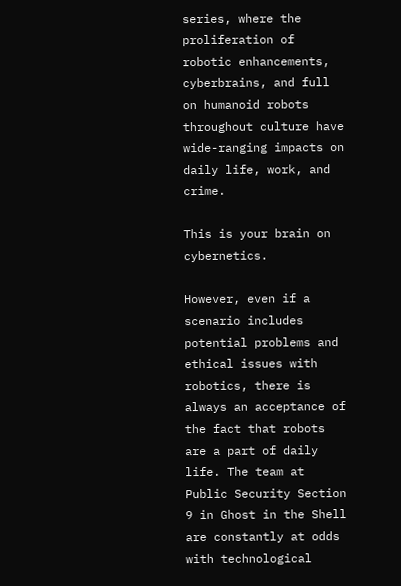series, where the proliferation of robotic enhancements, cyberbrains, and full on humanoid robots throughout culture have wide-ranging impacts on daily life, work, and crime.

This is your brain on cybernetics.

However, even if a scenario includes potential problems and ethical issues with robotics, there is always an acceptance of the fact that robots are a part of daily life. The team at Public Security Section 9 in Ghost in the Shell are constantly at odds with technological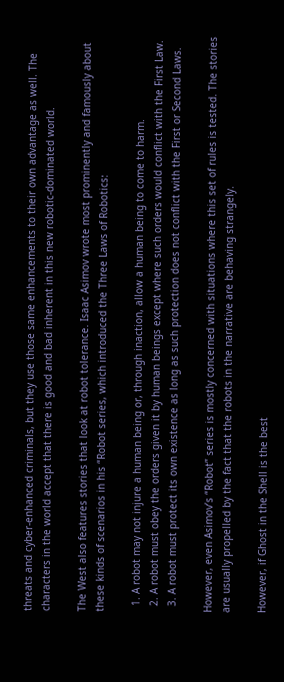threats and cyber-enhanced criminals, but they use those same enhancements to their own advantage as well. The characters in the world accept that there is good and bad inherent in this new robotic-dominated world.

The West also features stories that look at robot tolerance. Isaac Asimov wrote most prominently and famously about these kinds of scenarios in his “Robot series, which introduced the Three Laws of Robotics:

  1. A robot may not injure a human being or, through inaction, allow a human being to come to harm.
  2. A robot must obey the orders given it by human beings except where such orders would conflict with the First Law.
  3. A robot must protect its own existence as long as such protection does not conflict with the First or Second Laws.

However, even Asimov’s “Robot” series is mostly concerned with situations where this set of rules is tested. The stories are usually propelled by the fact that the robots in the narrative are behaving strangely.

However, if Ghost in the Shell is the best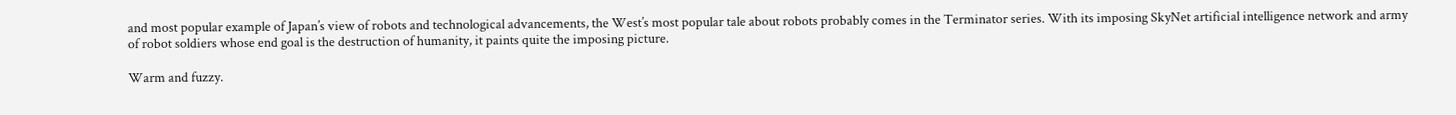and most popular example of Japan’s view of robots and technological advancements, the West’s most popular tale about robots probably comes in the Terminator series. With its imposing SkyNet artificial intelligence network and army of robot soldiers whose end goal is the destruction of humanity, it paints quite the imposing picture.

Warm and fuzzy.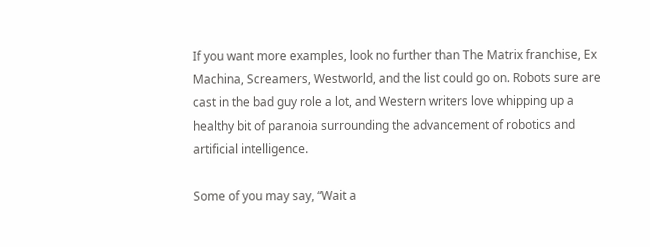If you want more examples, look no further than The Matrix franchise, Ex Machina, Screamers, Westworld, and the list could go on. Robots sure are cast in the bad guy role a lot, and Western writers love whipping up a healthy bit of paranoia surrounding the advancement of robotics and artificial intelligence.

Some of you may say, “Wait a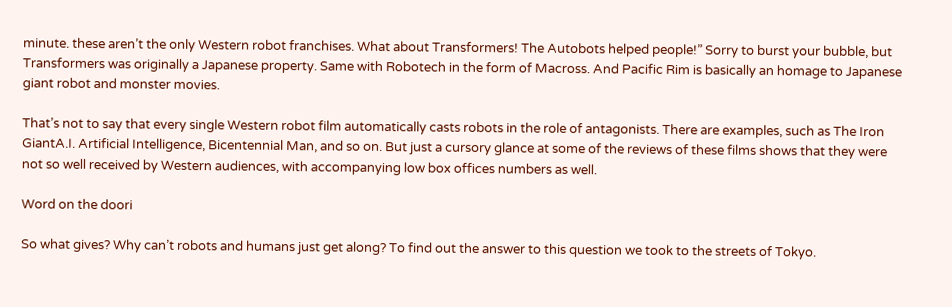minute. these aren’t the only Western robot franchises. What about Transformers! The Autobots helped people!” Sorry to burst your bubble, but Transformers was originally a Japanese property. Same with Robotech in the form of Macross. And Pacific Rim is basically an homage to Japanese giant robot and monster movies.

That’s not to say that every single Western robot film automatically casts robots in the role of antagonists. There are examples, such as The Iron GiantA.I. Artificial Intelligence, Bicentennial Man, and so on. But just a cursory glance at some of the reviews of these films shows that they were not so well received by Western audiences, with accompanying low box offices numbers as well.

Word on the doori

So what gives? Why can’t robots and humans just get along? To find out the answer to this question we took to the streets of Tokyo.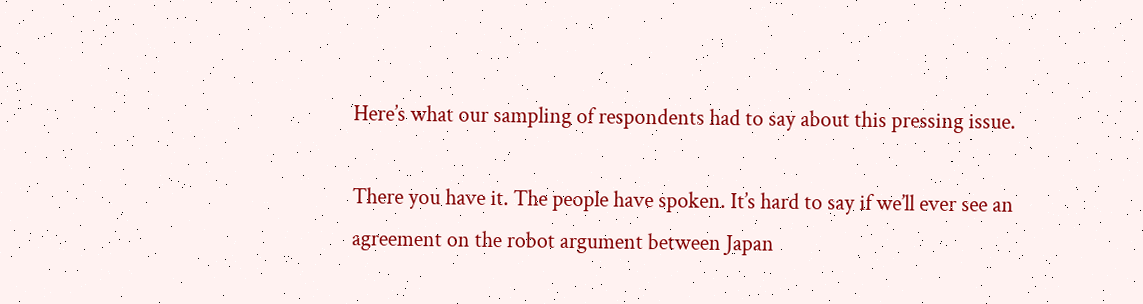Here’s what our sampling of respondents had to say about this pressing issue.

There you have it. The people have spoken. It’s hard to say if we’ll ever see an agreement on the robot argument between Japan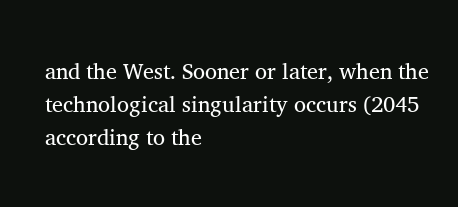and the West. Sooner or later, when the technological singularity occurs (2045 according to the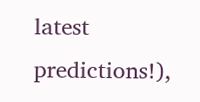latest predictions!),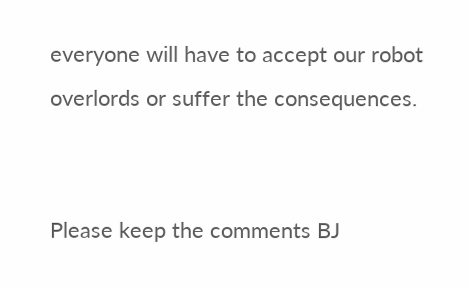everyone will have to accept our robot overlords or suffer the consequences.


Please keep the comments BJ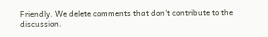Friendly. We delete comments that don't contribute to the discussion.